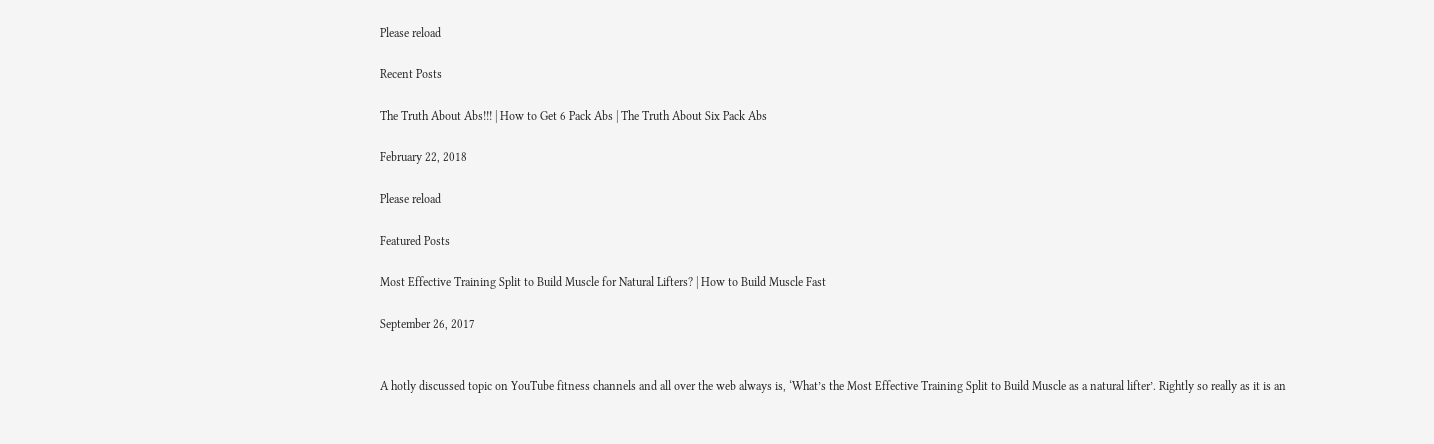Please reload

Recent Posts

The Truth About Abs!!! | How to Get 6 Pack Abs | The Truth About Six Pack Abs

February 22, 2018

Please reload

Featured Posts

Most Effective Training Split to Build Muscle for Natural Lifters? | How to Build Muscle Fast

September 26, 2017


A hotly discussed topic on YouTube fitness channels and all over the web always is, ‘What’s the Most Effective Training Split to Build Muscle as a natural lifter’. Rightly so really as it is an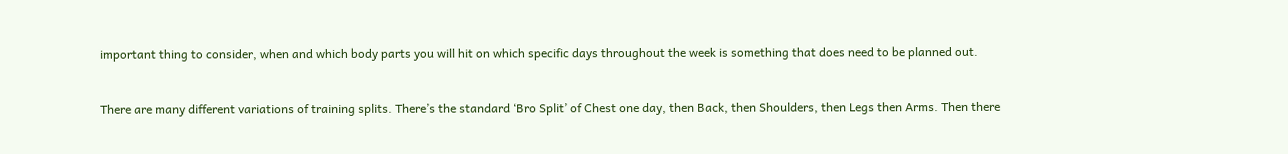important thing to consider, when and which body parts you will hit on which specific days throughout the week is something that does need to be planned out.


There are many different variations of training splits. There’s the standard ‘Bro Split’ of Chest one day, then Back, then Shoulders, then Legs then Arms. Then there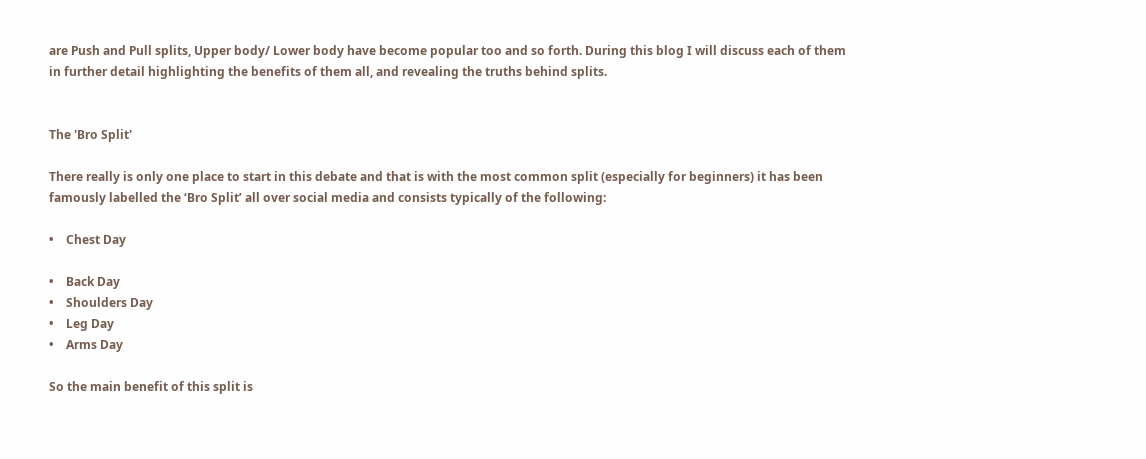are Push and Pull splits, Upper body/ Lower body have become popular too and so forth. During this blog I will discuss each of them in further detail highlighting the benefits of them all, and revealing the truths behind splits.


The 'Bro Split'

There really is only one place to start in this debate and that is with the most common split (especially for beginners) it has been famously labelled the ‘Bro Split’ all over social media and consists typically of the following:

•    Chest Day

•    Back Day
•    Shoulders Day
•    Leg Day
•    Arms Day

So the main benefit of this split is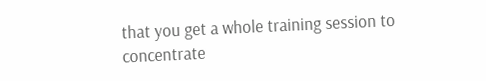that you get a whole training session to concentrate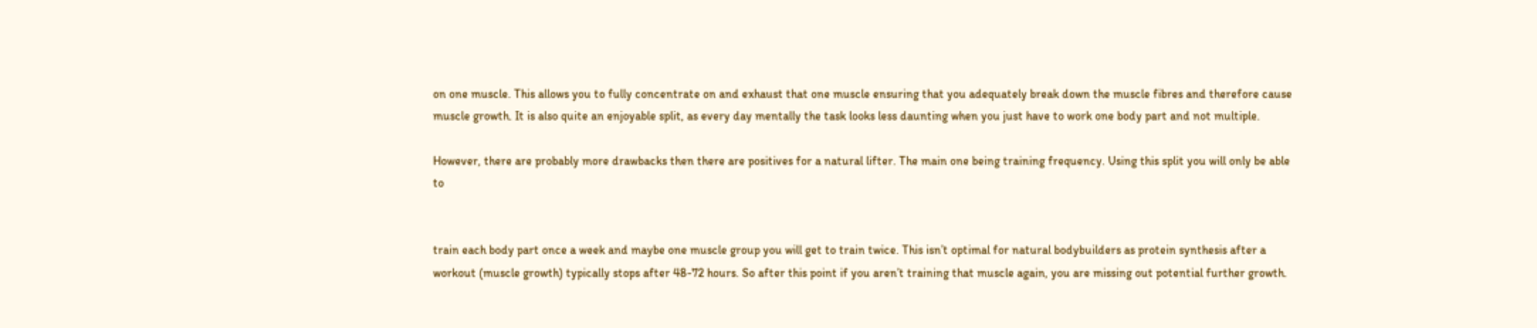on one muscle. This allows you to fully concentrate on and exhaust that one muscle ensuring that you adequately break down the muscle fibres and therefore cause muscle growth. It is also quite an enjoyable split, as every day mentally the task looks less daunting when you just have to work one body part and not multiple.

However, there are probably more drawbacks then there are positives for a natural lifter. The main one being training frequency. Using this split you will only be able to


train each body part once a week and maybe one muscle group you will get to train twice. This isn’t optimal for natural bodybuilders as protein synthesis after a workout (muscle growth) typically stops after 48-72 hours. So after this point if you aren’t training that muscle again, you are missing out potential further growth.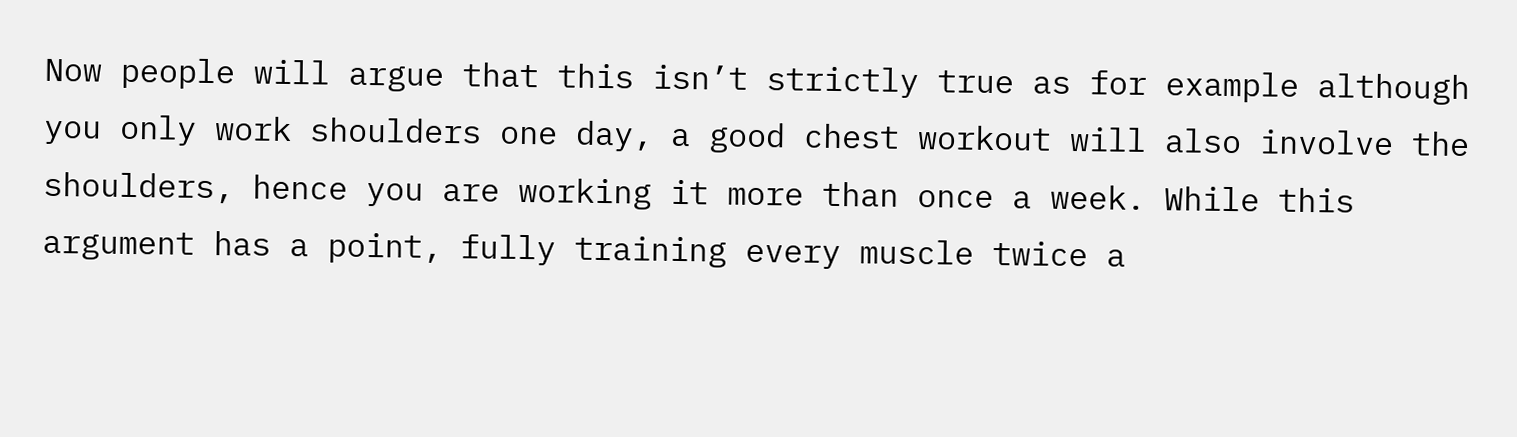Now people will argue that this isn’t strictly true as for example although you only work shoulders one day, a good chest workout will also involve the shoulders, hence you are working it more than once a week. While this argument has a point, fully training every muscle twice a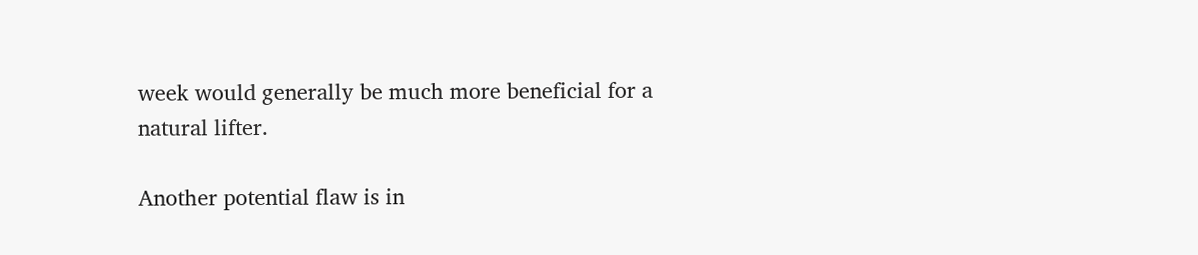week would generally be much more beneficial for a natural lifter.

Another potential flaw is in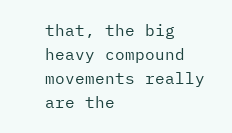that, the big heavy compound movements really are the